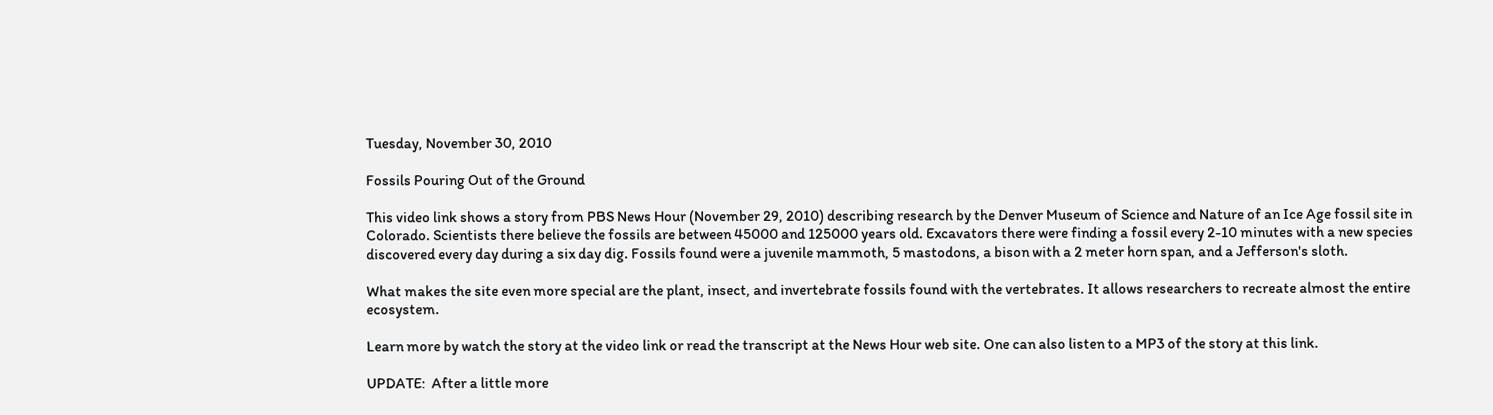Tuesday, November 30, 2010

Fossils Pouring Out of the Ground

This video link shows a story from PBS News Hour (November 29, 2010) describing research by the Denver Museum of Science and Nature of an Ice Age fossil site in Colorado. Scientists there believe the fossils are between 45000 and 125000 years old. Excavators there were finding a fossil every 2-10 minutes with a new species discovered every day during a six day dig. Fossils found were a juvenile mammoth, 5 mastodons, a bison with a 2 meter horn span, and a Jefferson's sloth.

What makes the site even more special are the plant, insect, and invertebrate fossils found with the vertebrates. It allows researchers to recreate almost the entire ecosystem.

Learn more by watch the story at the video link or read the transcript at the News Hour web site. One can also listen to a MP3 of the story at this link.

UPDATE:  After a little more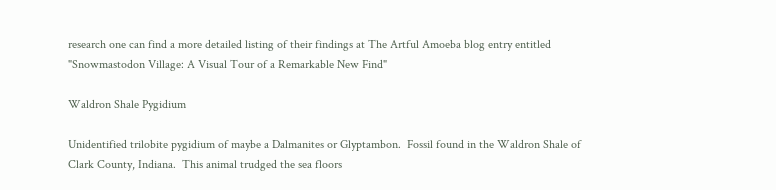research one can find a more detailed listing of their findings at The Artful Amoeba blog entry entitled  "Snowmastodon Village: A Visual Tour of a Remarkable New Find"

Waldron Shale Pygidium

Unidentified trilobite pygidium of maybe a Dalmanites or Glyptambon.  Fossil found in the Waldron Shale of Clark County, Indiana.  This animal trudged the sea floors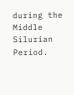during the Middle Silurian Period.